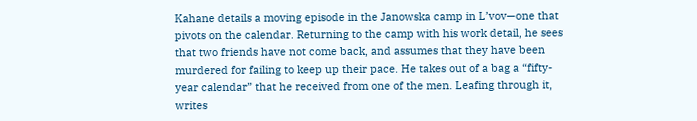Kahane details a moving episode in the Janowska camp in L’vov—one that pivots on the calendar. Returning to the camp with his work detail, he sees that two friends have not come back, and assumes that they have been murdered for failing to keep up their pace. He takes out of a bag a “fifty-year calendar” that he received from one of the men. Leafing through it, writes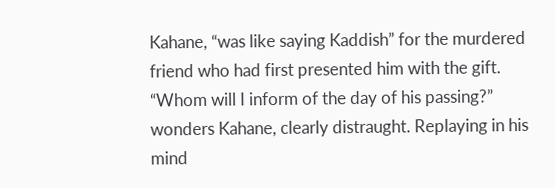Kahane, “was like saying Kaddish” for the murdered friend who had first presented him with the gift. “Whom will I inform of the day of his passing?” wonders Kahane, clearly distraught. Replaying in his mind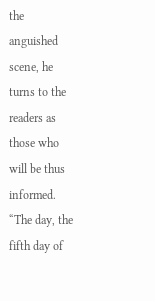the anguished scene, he turns to the readers as those who will be thus informed. “The day, the fifth day of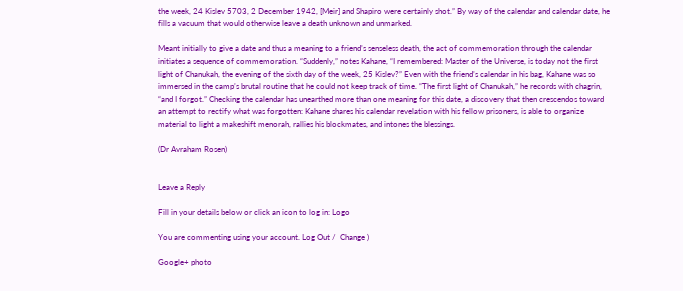the week, 24 Kislev 5703, 2 December 1942, [Meir] and Shapiro were certainly shot.” By way of the calendar and calendar date, he fills a vacuum that would otherwise leave a death unknown and unmarked.

Meant initially to give a date and thus a meaning to a friend’s senseless death, the act of commemoration through the calendar initiates a sequence of commemoration. “Suddenly,” notes Kahane, “I remembered: Master of the Universe, is today not the first light of Chanukah, the evening of the sixth day of the week, 25 Kislev?” Even with the friend’s calendar in his bag, Kahane was so immersed in the camp’s brutal routine that he could not keep track of time. “The first light of Chanukah,” he records with chagrin, “and I forgot.” Checking the calendar has unearthed more than one meaning for this date, a discovery that then crescendos toward an attempt to rectify what was forgotten: Kahane shares his calendar revelation with his fellow prisoners, is able to organize material to light a makeshift menorah, rallies his blockmates, and intones the blessings.

(Dr Avraham Rosen)


Leave a Reply

Fill in your details below or click an icon to log in: Logo

You are commenting using your account. Log Out /  Change )

Google+ photo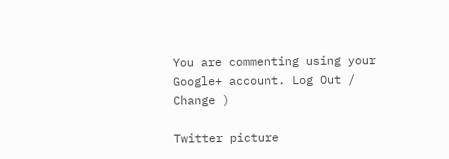You are commenting using your Google+ account. Log Out /  Change )

Twitter picture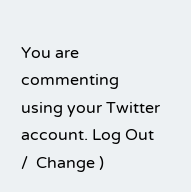You are commenting using your Twitter account. Log Out /  Change )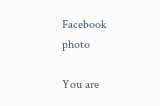Facebook photo

You are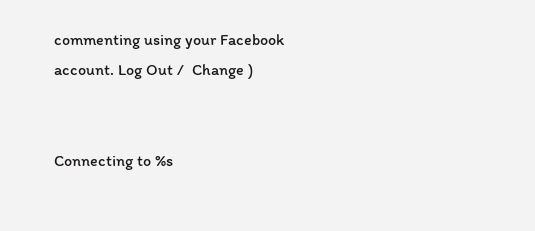commenting using your Facebook account. Log Out /  Change )


Connecting to %s